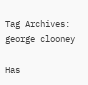Tag Archives: george clooney

Has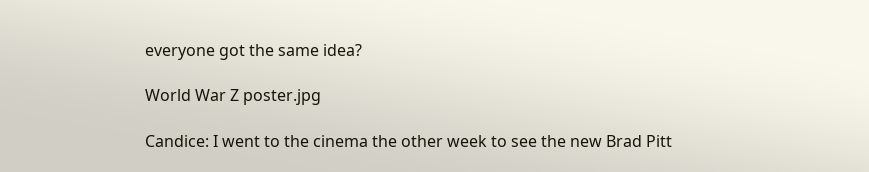everyone got the same idea?

World War Z poster.jpg

Candice: I went to the cinema the other week to see the new Brad Pitt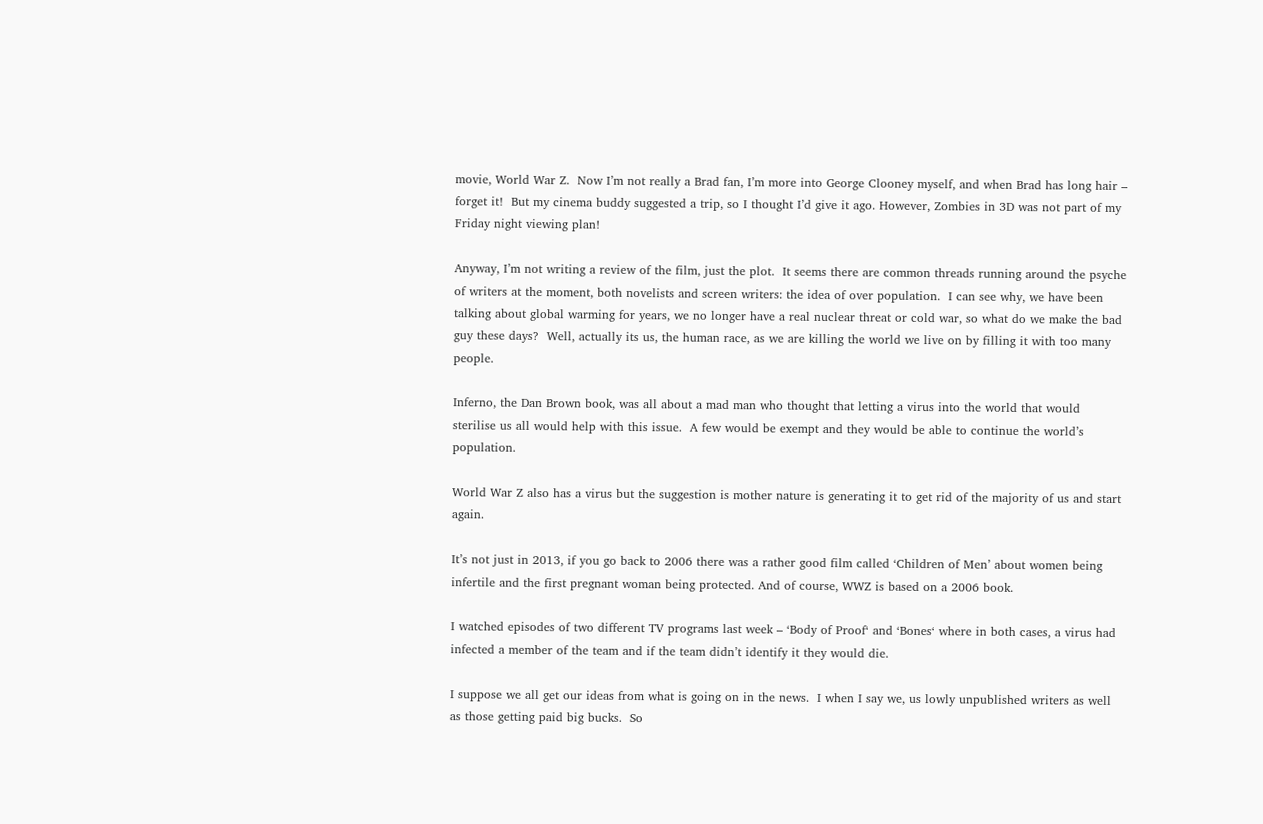movie, World War Z.  Now I’m not really a Brad fan, I’m more into George Clooney myself, and when Brad has long hair – forget it!  But my cinema buddy suggested a trip, so I thought I’d give it ago. However, Zombies in 3D was not part of my Friday night viewing plan!

Anyway, I’m not writing a review of the film, just the plot.  It seems there are common threads running around the psyche of writers at the moment, both novelists and screen writers: the idea of over population.  I can see why, we have been talking about global warming for years, we no longer have a real nuclear threat or cold war, so what do we make the bad guy these days?  Well, actually its us, the human race, as we are killing the world we live on by filling it with too many people.

Inferno, the Dan Brown book, was all about a mad man who thought that letting a virus into the world that would sterilise us all would help with this issue.  A few would be exempt and they would be able to continue the world’s population.

World War Z also has a virus but the suggestion is mother nature is generating it to get rid of the majority of us and start again.

It’s not just in 2013, if you go back to 2006 there was a rather good film called ‘Children of Men’ about women being infertile and the first pregnant woman being protected. And of course, WWZ is based on a 2006 book.

I watched episodes of two different TV programs last week – ‘Body of Proof‘ and ‘Bones‘ where in both cases, a virus had infected a member of the team and if the team didn’t identify it they would die.

I suppose we all get our ideas from what is going on in the news.  I when I say we, us lowly unpublished writers as well as those getting paid big bucks.  So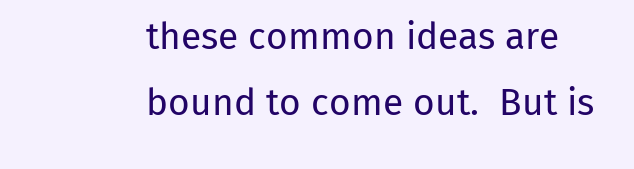these common ideas are bound to come out.  But is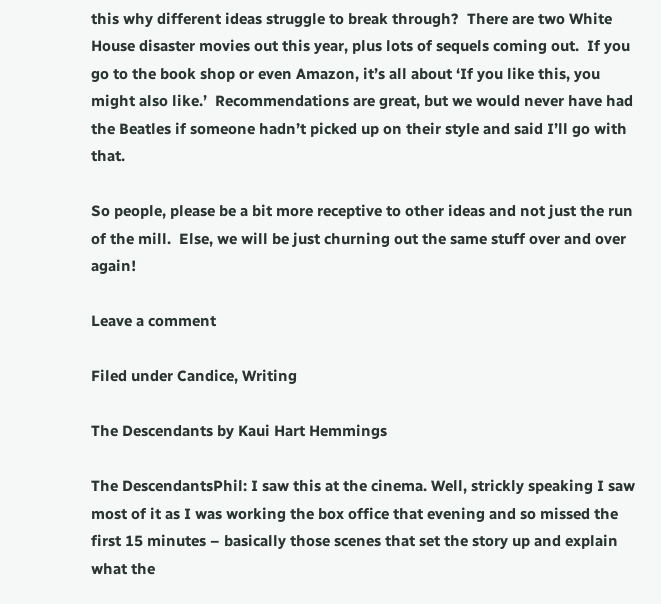this why different ideas struggle to break through?  There are two White House disaster movies out this year, plus lots of sequels coming out.  If you go to the book shop or even Amazon, it’s all about ‘If you like this, you might also like.’  Recommendations are great, but we would never have had the Beatles if someone hadn’t picked up on their style and said I’ll go with that.

So people, please be a bit more receptive to other ideas and not just the run of the mill.  Else, we will be just churning out the same stuff over and over again!

Leave a comment

Filed under Candice, Writing

The Descendants by Kaui Hart Hemmings

The DescendantsPhil: I saw this at the cinema. Well, strickly speaking I saw most of it as I was working the box office that evening and so missed the first 15 minutes – basically those scenes that set the story up and explain what the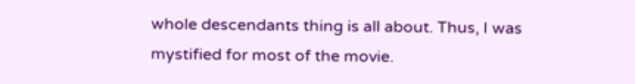whole descendants thing is all about. Thus, I was mystified for most of the movie.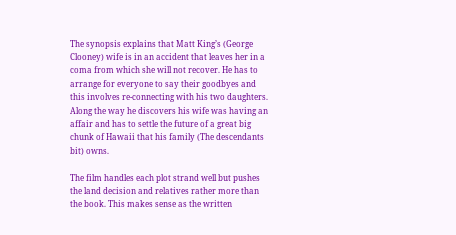The synopsis explains that Matt King’s (George Clooney) wife is in an accident that leaves her in a coma from which she will not recover. He has to arrange for everyone to say their goodbyes and this involves re-connecting with his two daughters. Along the way he discovers his wife was having an affair and has to settle the future of a great big chunk of Hawaii that his family (The descendants bit) owns.

The film handles each plot strand well but pushes the land decision and relatives rather more than the book. This makes sense as the written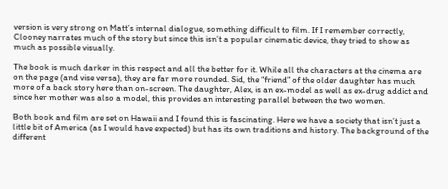version is very strong on Matt’s internal dialogue, something difficult to film. If I remember correctly, Clooney narrates much of the story but since this isn’t a popular cinematic device, they tried to show as much as possible visually.

The book is much darker in this respect and all the better for it. While all the characters at the cinema are on the page (and vise versa), they are far more rounded. Sid, the “friend” of the older daughter has much more of a back story here than on-screen. The daughter, Alex, is an ex-model as well as ex-drug addict and since her mother was also a model, this provides an interesting parallel between the two women.

Both book and film are set on Hawaii and I found this is fascinating. Here we have a society that isn’t just a little bit of America (as I would have expected) but has its own traditions and history. The background of the different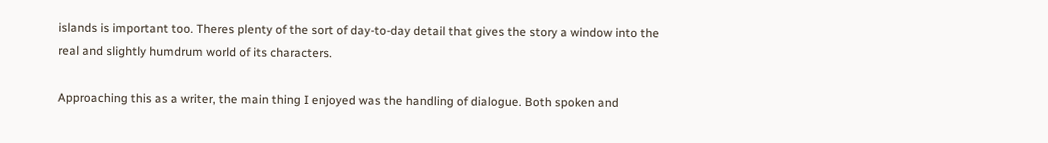islands is important too. Theres plenty of the sort of day-to-day detail that gives the story a window into the real and slightly humdrum world of its characters.

Approaching this as a writer, the main thing I enjoyed was the handling of dialogue. Both spoken and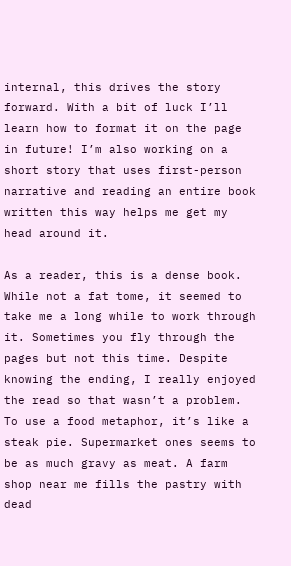internal, this drives the story forward. With a bit of luck I’ll learn how to format it on the page in future! I’m also working on a short story that uses first-person narrative and reading an entire book written this way helps me get my head around it.

As a reader, this is a dense book. While not a fat tome, it seemed to take me a long while to work through it. Sometimes you fly through the pages but not this time. Despite knowing the ending, I really enjoyed the read so that wasn’t a problem. To use a food metaphor, it’s like a steak pie. Supermarket ones seems to be as much gravy as meat. A farm shop near me fills the pastry with dead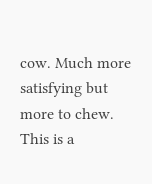cow. Much more satisfying but more to chew. This is a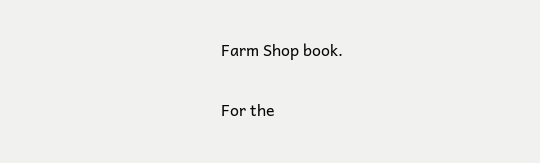Farm Shop book.

For the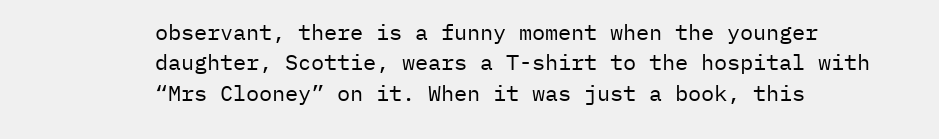observant, there is a funny moment when the younger daughter, Scottie, wears a T-shirt to the hospital with “Mrs Clooney” on it. When it was just a book, this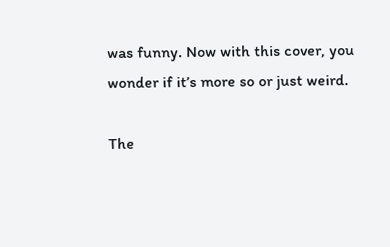was funny. Now with this cover, you wonder if it’s more so or just weird.

The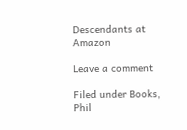Descendants at Amazon

Leave a comment

Filed under Books, Phil